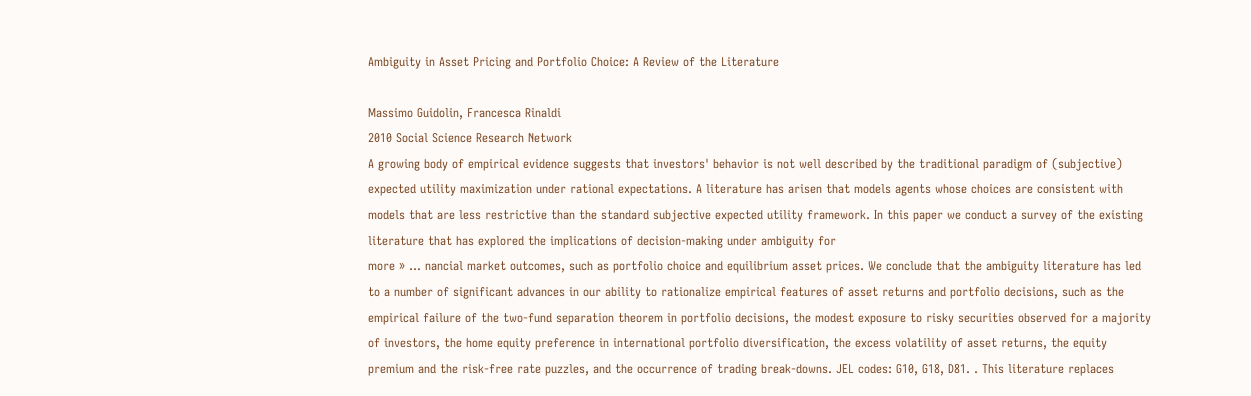Ambiguity in Asset Pricing and Portfolio Choice: A Review of the Literature

Massimo Guidolin, Francesca Rinaldi
2010 Social Science Research Network
A growing body of empirical evidence suggests that investors' behavior is not well described by the traditional paradigm of (subjective) expected utility maximization under rational expectations. A literature has arisen that models agents whose choices are consistent with models that are less restrictive than the standard subjective expected utility framework. In this paper we conduct a survey of the existing literature that has explored the implications of decision-making under ambiguity for
more » ... nancial market outcomes, such as portfolio choice and equilibrium asset prices. We conclude that the ambiguity literature has led to a number of significant advances in our ability to rationalize empirical features of asset returns and portfolio decisions, such as the empirical failure of the two-fund separation theorem in portfolio decisions, the modest exposure to risky securities observed for a majority of investors, the home equity preference in international portfolio diversification, the excess volatility of asset returns, the equity premium and the risk-free rate puzzles, and the occurrence of trading break-downs. JEL codes: G10, G18, D81. . This literature replaces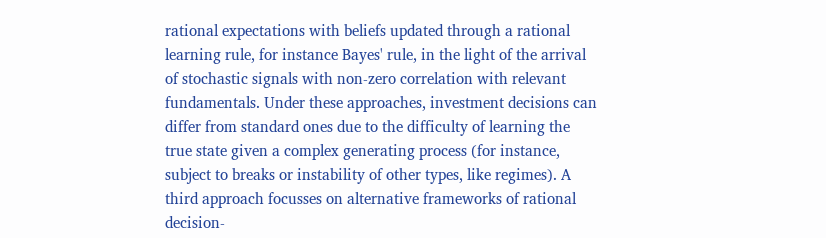rational expectations with beliefs updated through a rational learning rule, for instance Bayes' rule, in the light of the arrival of stochastic signals with non-zero correlation with relevant fundamentals. Under these approaches, investment decisions can differ from standard ones due to the difficulty of learning the true state given a complex generating process (for instance, subject to breaks or instability of other types, like regimes). A third approach focusses on alternative frameworks of rational decision-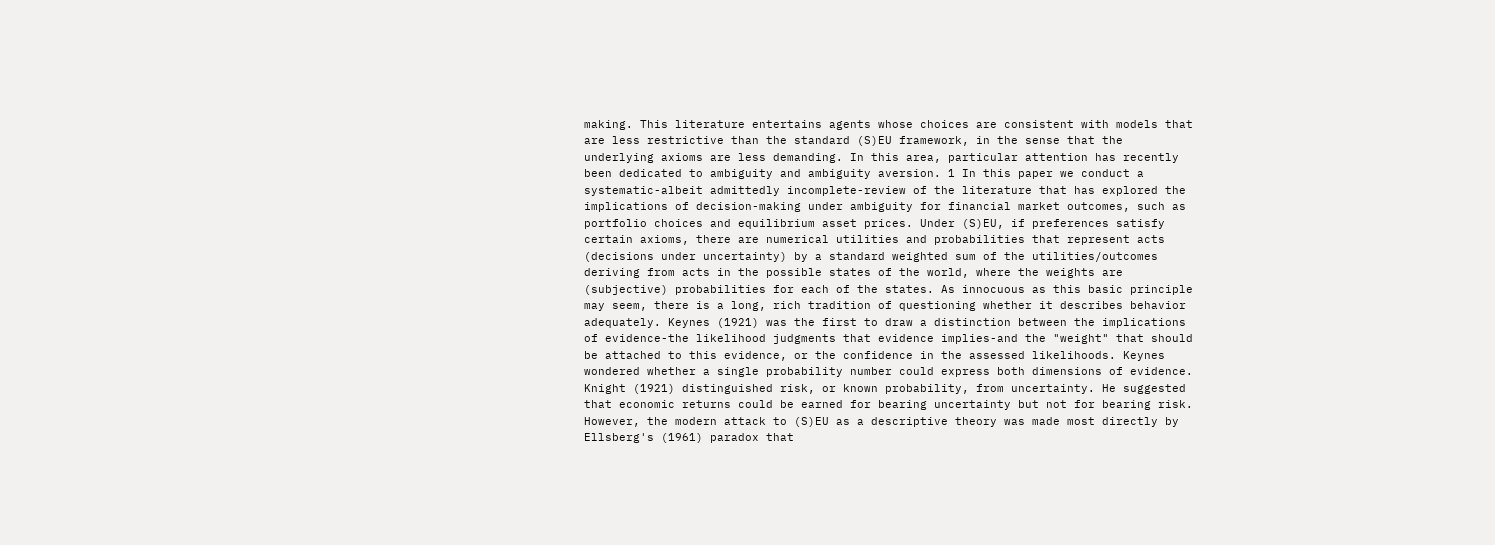making. This literature entertains agents whose choices are consistent with models that are less restrictive than the standard (S)EU framework, in the sense that the underlying axioms are less demanding. In this area, particular attention has recently been dedicated to ambiguity and ambiguity aversion. 1 In this paper we conduct a systematic-albeit admittedly incomplete-review of the literature that has explored the implications of decision-making under ambiguity for financial market outcomes, such as portfolio choices and equilibrium asset prices. Under (S)EU, if preferences satisfy certain axioms, there are numerical utilities and probabilities that represent acts (decisions under uncertainty) by a standard weighted sum of the utilities/outcomes deriving from acts in the possible states of the world, where the weights are (subjective) probabilities for each of the states. As innocuous as this basic principle may seem, there is a long, rich tradition of questioning whether it describes behavior adequately. Keynes (1921) was the first to draw a distinction between the implications of evidence-the likelihood judgments that evidence implies-and the "weight" that should be attached to this evidence, or the confidence in the assessed likelihoods. Keynes wondered whether a single probability number could express both dimensions of evidence. Knight (1921) distinguished risk, or known probability, from uncertainty. He suggested that economic returns could be earned for bearing uncertainty but not for bearing risk. However, the modern attack to (S)EU as a descriptive theory was made most directly by Ellsberg's (1961) paradox that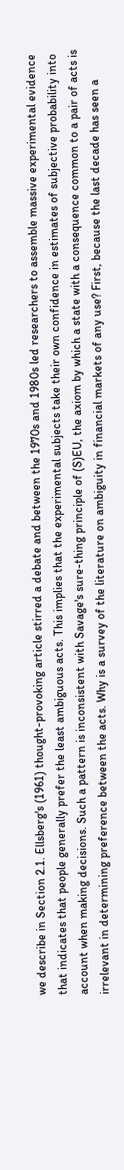we describe in Section 2.1. Ellsberg's (1961) thought-provoking article stirred a debate and between the 1970s and 1980s led researchers to assemble massive experimental evidence that indicates that people generally prefer the least ambiguous acts. This implies that the experimental subjects take their own confidence in estimates of subjective probability into account when making decisions. Such a pattern is inconsistent with Savage's sure-thing principle of (S)EU, the axiom by which a state with a consequence common to a pair of acts is irrelevant in determining preference between the acts. Why is a survey of the literature on ambiguity in financial markets of any use? First, because the last decade has seen a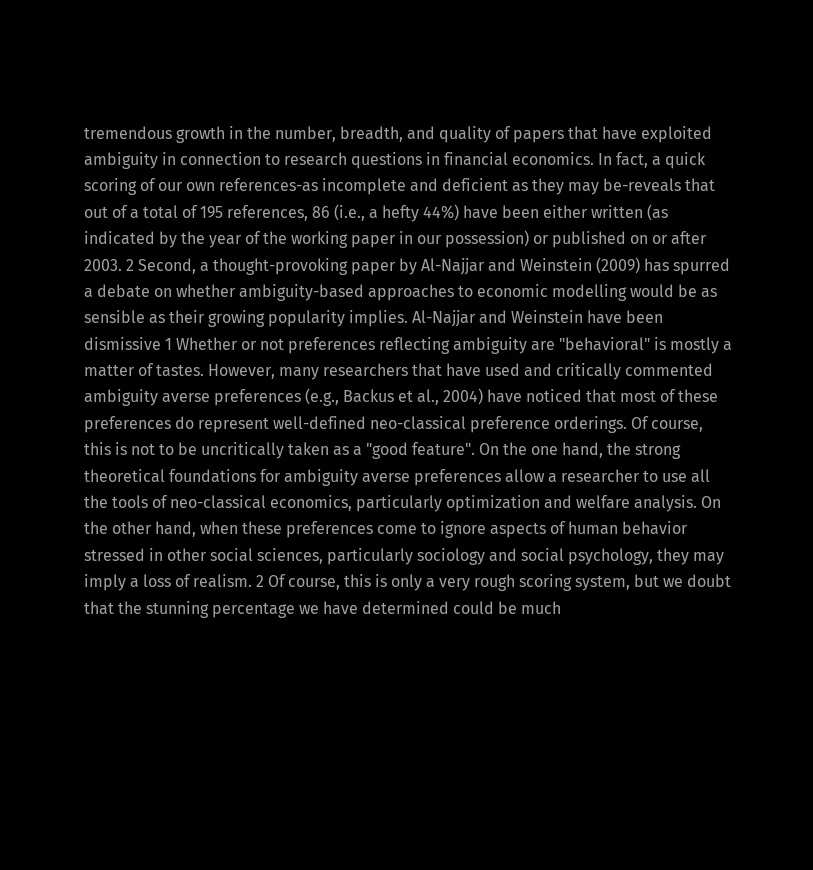tremendous growth in the number, breadth, and quality of papers that have exploited ambiguity in connection to research questions in financial economics. In fact, a quick scoring of our own references-as incomplete and deficient as they may be-reveals that out of a total of 195 references, 86 (i.e., a hefty 44%) have been either written (as indicated by the year of the working paper in our possession) or published on or after 2003. 2 Second, a thought-provoking paper by Al-Najjar and Weinstein (2009) has spurred a debate on whether ambiguity-based approaches to economic modelling would be as sensible as their growing popularity implies. Al-Najjar and Weinstein have been dismissive 1 Whether or not preferences reflecting ambiguity are "behavioral" is mostly a matter of tastes. However, many researchers that have used and critically commented ambiguity averse preferences (e.g., Backus et al., 2004) have noticed that most of these preferences do represent well-defined neo-classical preference orderings. Of course, this is not to be uncritically taken as a "good feature". On the one hand, the strong theoretical foundations for ambiguity averse preferences allow a researcher to use all the tools of neo-classical economics, particularly optimization and welfare analysis. On the other hand, when these preferences come to ignore aspects of human behavior stressed in other social sciences, particularly sociology and social psychology, they may imply a loss of realism. 2 Of course, this is only a very rough scoring system, but we doubt that the stunning percentage we have determined could be much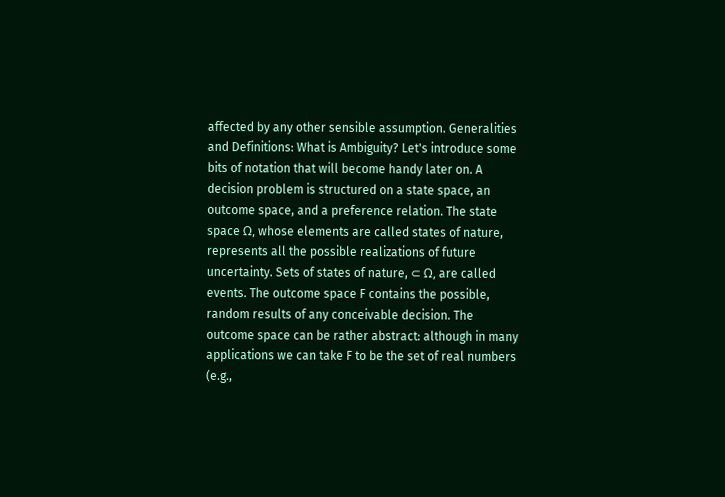affected by any other sensible assumption. Generalities and Definitions: What is Ambiguity? Let's introduce some bits of notation that will become handy later on. A decision problem is structured on a state space, an outcome space, and a preference relation. The state space Ω, whose elements are called states of nature, represents all the possible realizations of future uncertainty. Sets of states of nature, ⊂ Ω, are called events. The outcome space F contains the possible, random results of any conceivable decision. The outcome space can be rather abstract: although in many applications we can take F to be the set of real numbers (e.g.,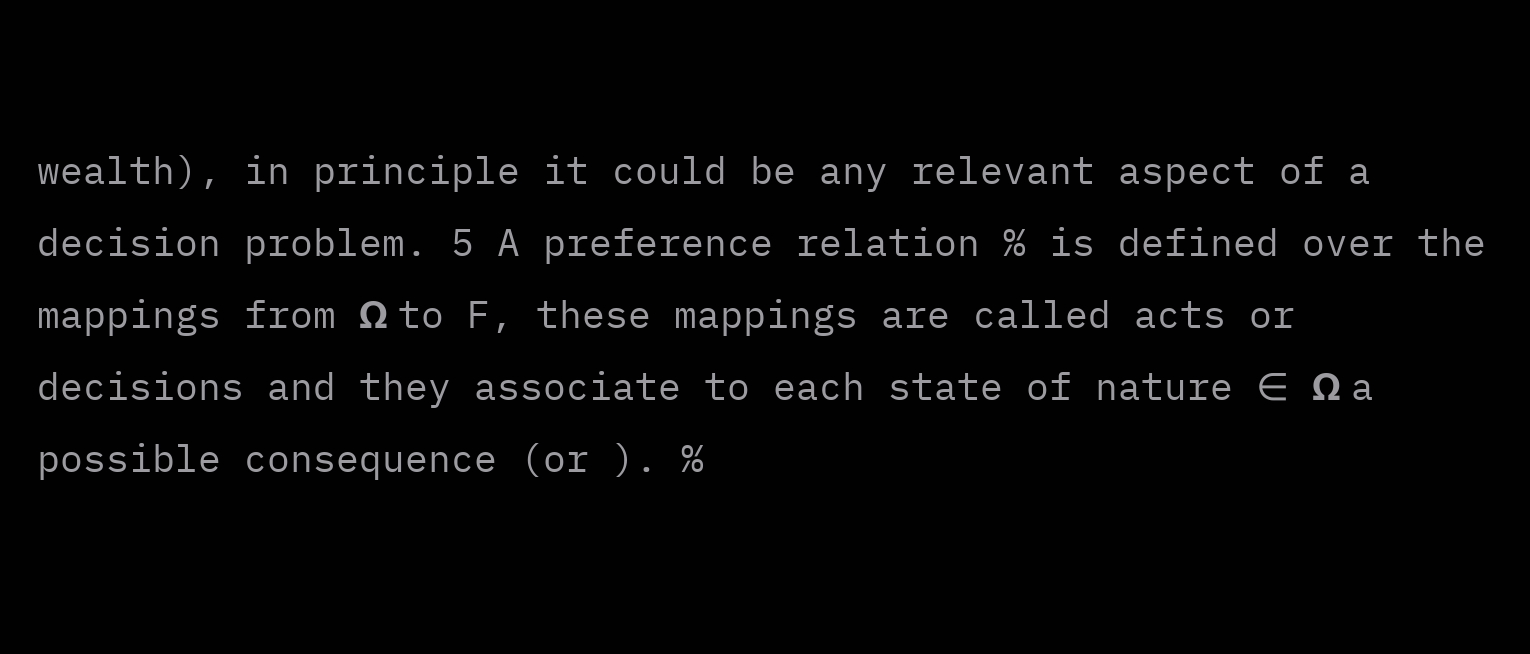wealth), in principle it could be any relevant aspect of a decision problem. 5 A preference relation % is defined over the mappings from Ω to F, these mappings are called acts or decisions and they associate to each state of nature ∈ Ω a possible consequence (or ). %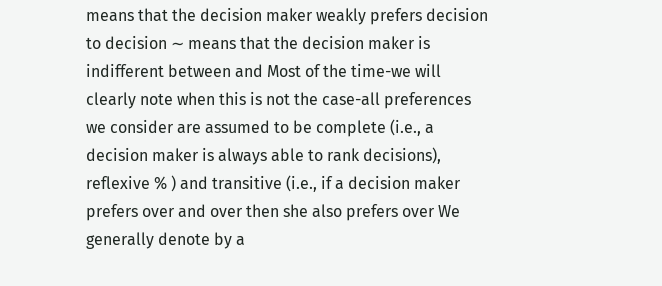means that the decision maker weakly prefers decision to decision ∼ means that the decision maker is indifferent between and Most of the time-we will clearly note when this is not the case-all preferences we consider are assumed to be complete (i.e., a decision maker is always able to rank decisions), reflexive % ) and transitive (i.e., if a decision maker prefers over and over then she also prefers over We generally denote by a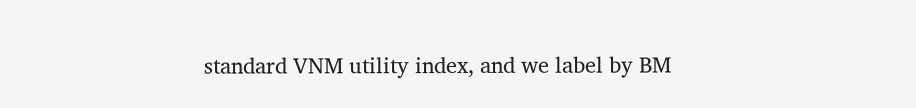standard VNM utility index, and we label by BM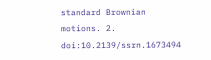standard Brownian motions. 2.
doi:10.2139/ssrn.1673494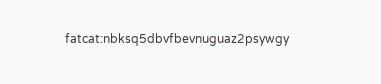fatcat:nbksq5dbvfbevnuguaz2psywgy